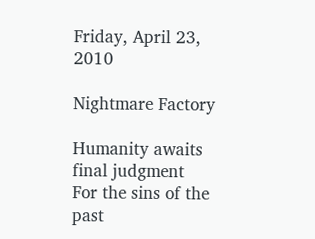Friday, April 23, 2010

Nightmare Factory

Humanity awaits final judgment
For the sins of the past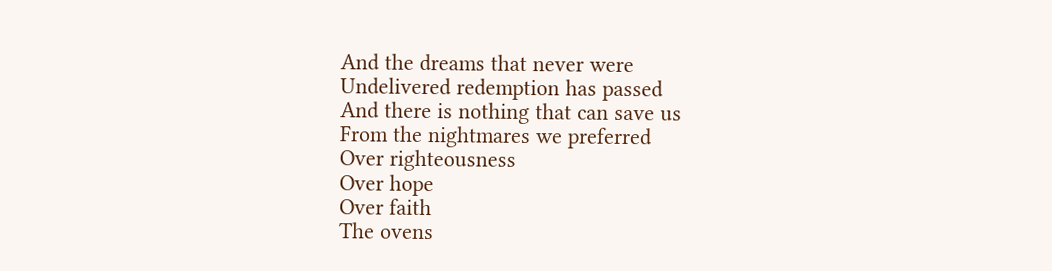And the dreams that never were
Undelivered redemption has passed
And there is nothing that can save us
From the nightmares we preferred
Over righteousness
Over hope
Over faith
The ovens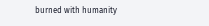burned with humanity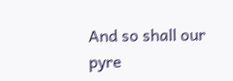And so shall our pyre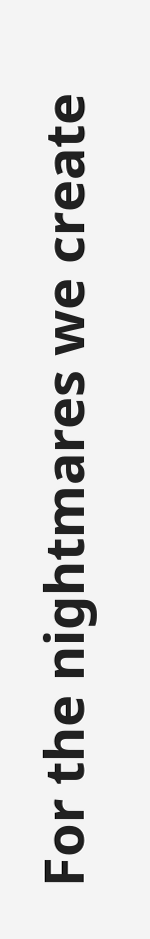For the nightmares we create